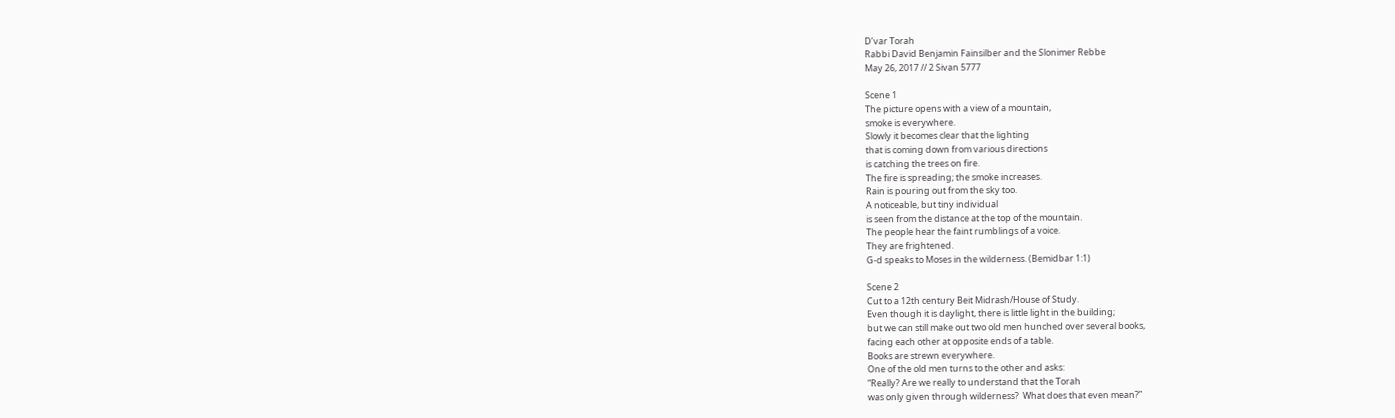D’var Torah
Rabbi David Benjamin Fainsilber and the Slonimer Rebbe
May 26, 2017 // 2 Sivan 5777

Scene 1
The picture opens with a view of a mountain,
smoke is everywhere.
Slowly it becomes clear that the lighting
that is coming down from various directions
is catching the trees on fire.
The fire is spreading; the smoke increases.
Rain is pouring out from the sky too.
A noticeable, but tiny individual
is seen from the distance at the top of the mountain.
The people hear the faint rumblings of a voice.
They are frightened.
G-d speaks to Moses in the wilderness. (Bemidbar 1:1)

Scene 2
Cut to a 12th century Beit Midrash/House of Study.
Even though it is daylight, there is little light in the building;
but we can still make out two old men hunched over several books,
facing each other at opposite ends of a table.
Books are strewn everywhere.
One of the old men turns to the other and asks:
“Really? Are we really to understand that the Torah
was only given through wilderness?  What does that even mean?”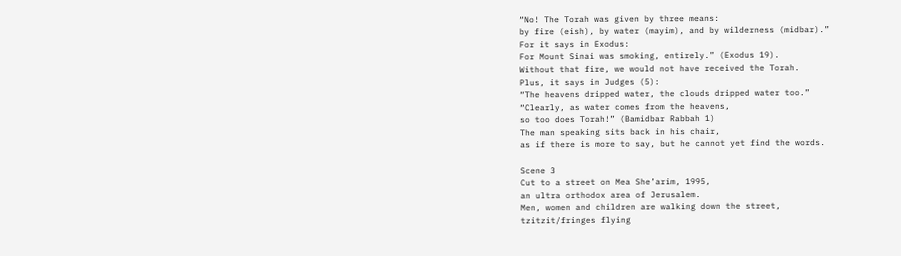“No! The Torah was given by three means:
by fire (eish), by water (mayim), and by wilderness (midbar).”
For it says in Exodus:
For Mount Sinai was smoking, entirely.” (Exodus 19).
Without that fire, we would not have received the Torah.
Plus, it says in Judges (5):
“The heavens dripped water, the clouds dripped water too.”
“Clearly, as water comes from the heavens,
so too does Torah!” (Bamidbar Rabbah 1)
The man speaking sits back in his chair,
as if there is more to say, but he cannot yet find the words.

Scene 3
Cut to a street on Mea She’arim, 1995,
an ultra orthodox area of Jerusalem.
Men, women and children are walking down the street,
tzitzit/fringes flying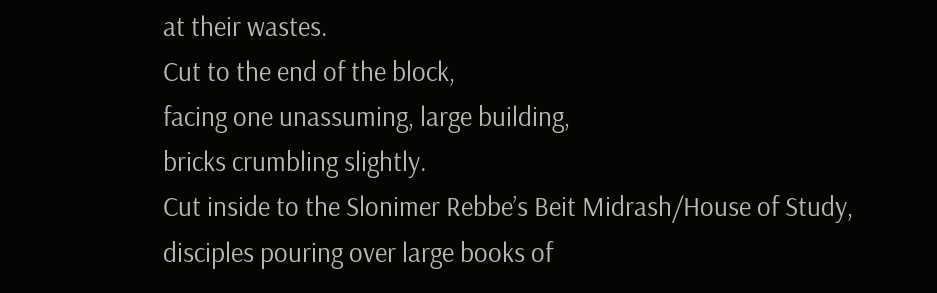at their wastes.
Cut to the end of the block,
facing one unassuming, large building,
bricks crumbling slightly.
Cut inside to the Slonimer Rebbe’s Beit Midrash/House of Study,
disciples pouring over large books of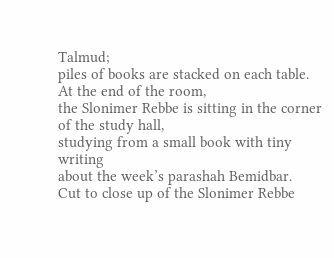Talmud;
piles of books are stacked on each table.
At the end of the room,
the Slonimer Rebbe is sitting in the corner of the study hall,
studying from a small book with tiny writing
about the week’s parashah Bemidbar.
Cut to close up of the Slonimer Rebbe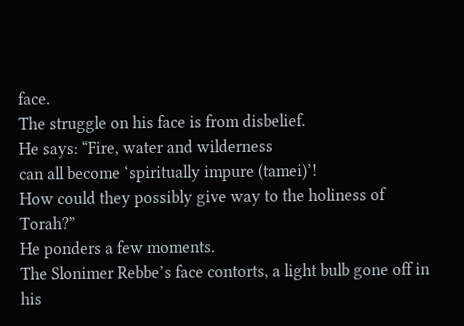face.
The struggle on his face is from disbelief.
He says: “Fire, water and wilderness
can all become ‘spiritually impure (tamei)’!
How could they possibly give way to the holiness of Torah?”
He ponders a few moments.
The Slonimer Rebbe’s face contorts, a light bulb gone off in his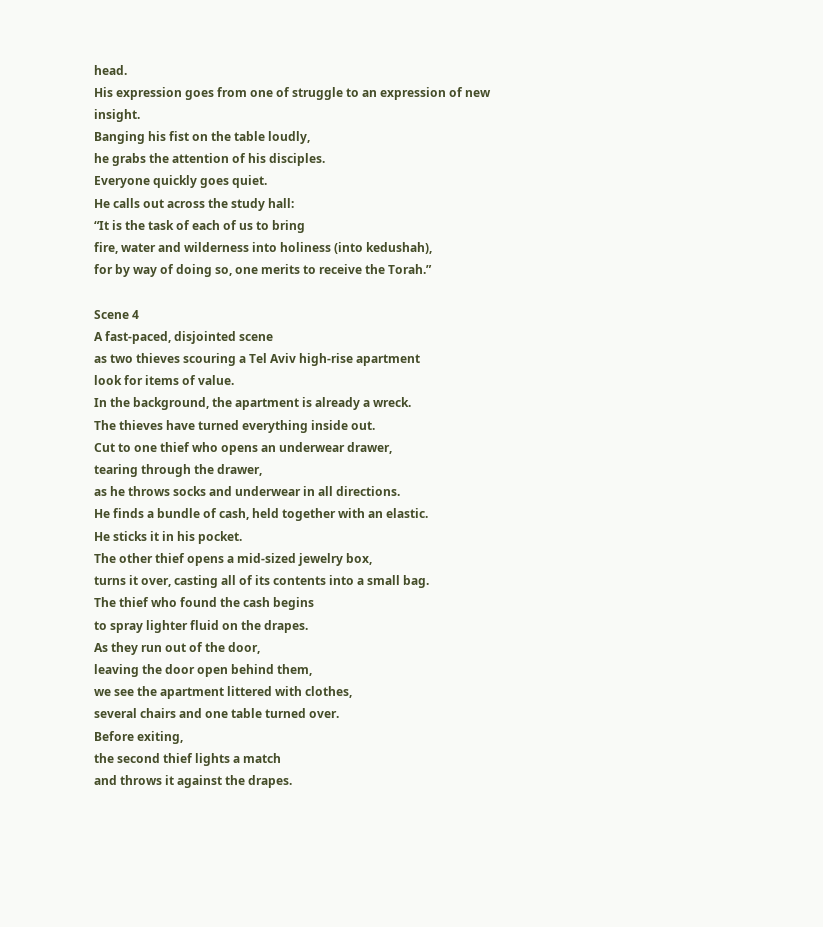head.
His expression goes from one of struggle to an expression of new insight.
Banging his fist on the table loudly,
he grabs the attention of his disciples.
Everyone quickly goes quiet.
He calls out across the study hall:
“It is the task of each of us to bring
fire, water and wilderness into holiness (into kedushah),
for by way of doing so, one merits to receive the Torah.”

Scene 4
A fast-paced, disjointed scene
as two thieves scouring a Tel Aviv high-rise apartment
look for items of value.
In the background, the apartment is already a wreck.
The thieves have turned everything inside out.
Cut to one thief who opens an underwear drawer,
tearing through the drawer,
as he throws socks and underwear in all directions.
He finds a bundle of cash, held together with an elastic.
He sticks it in his pocket.
The other thief opens a mid-sized jewelry box,
turns it over, casting all of its contents into a small bag.
The thief who found the cash begins
to spray lighter fluid on the drapes.
As they run out of the door,
leaving the door open behind them,
we see the apartment littered with clothes,
several chairs and one table turned over.
Before exiting,
the second thief lights a match
and throws it against the drapes.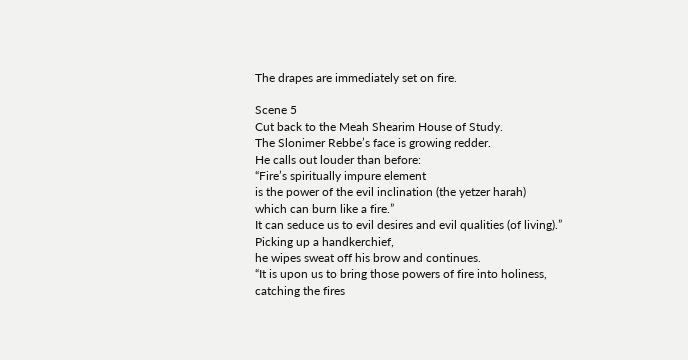The drapes are immediately set on fire.

Scene 5
Cut back to the Meah Shearim House of Study.
The Slonimer Rebbe’s face is growing redder.
He calls out louder than before:
“Fire’s spiritually impure element
is the power of the evil inclination (the yetzer harah)
which can burn like a fire.”
It can seduce us to evil desires and evil qualities (of living).”
Picking up a handkerchief,
he wipes sweat off his brow and continues.
“It is upon us to bring those powers of fire into holiness,
catching the fires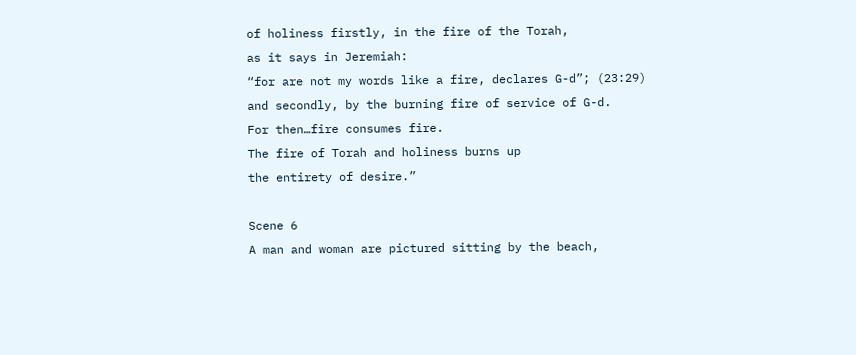of holiness firstly, in the fire of the Torah,
as it says in Jeremiah:
“for are not my words like a fire, declares G-d”; (23:29)
and secondly, by the burning fire of service of G-d.
For then…fire consumes fire.
The fire of Torah and holiness burns up
the entirety of desire.”

Scene 6
A man and woman are pictured sitting by the beach,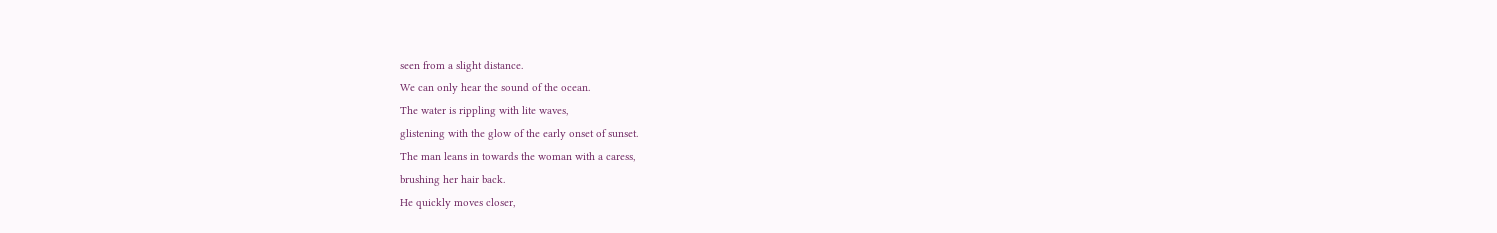seen from a slight distance.
We can only hear the sound of the ocean.
The water is rippling with lite waves,
glistening with the glow of the early onset of sunset.
The man leans in towards the woman with a caress,
brushing her hair back.
He quickly moves closer,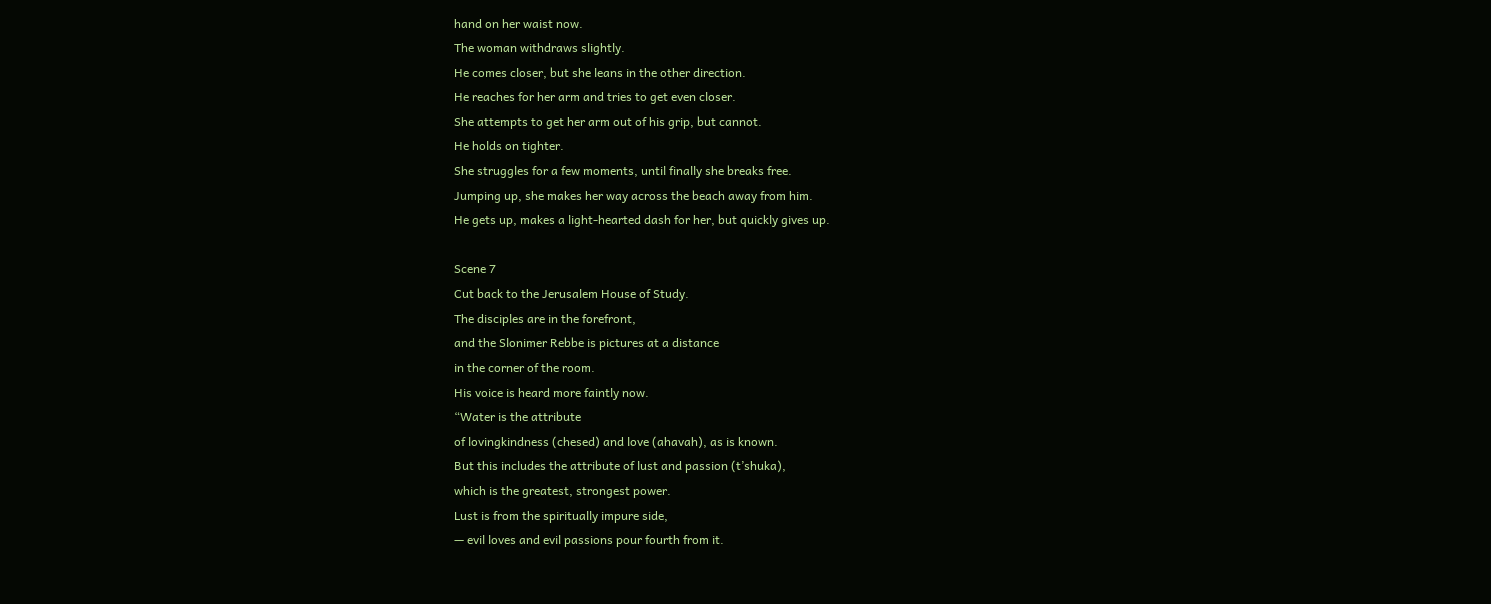hand on her waist now.
The woman withdraws slightly.
He comes closer, but she leans in the other direction.
He reaches for her arm and tries to get even closer.
She attempts to get her arm out of his grip, but cannot.
He holds on tighter.
She struggles for a few moments, until finally she breaks free.
Jumping up, she makes her way across the beach away from him.
He gets up, makes a light-hearted dash for her, but quickly gives up.

Scene 7
Cut back to the Jerusalem House of Study.
The disciples are in the forefront,
and the Slonimer Rebbe is pictures at a distance
in the corner of the room.
His voice is heard more faintly now.
“Water is the attribute
of lovingkindness (chesed) and love (ahavah), as is known.
But this includes the attribute of lust and passion (t’shuka),
which is the greatest, strongest power.
Lust is from the spiritually impure side,
— evil loves and evil passions pour fourth from it.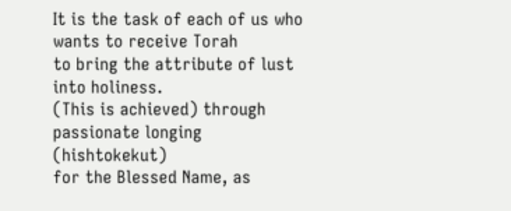It is the task of each of us who wants to receive Torah
to bring the attribute of lust into holiness.
(This is achieved) through passionate longing (hishtokekut)
for the Blessed Name, as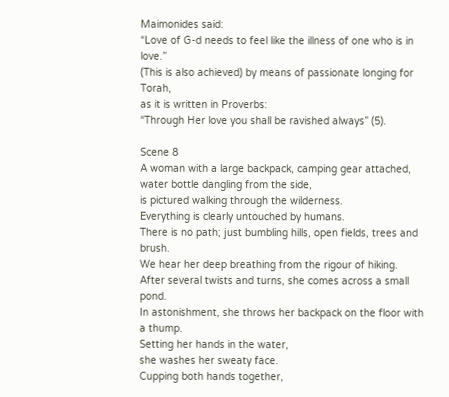Maimonides said:
“Love of G-d needs to feel like the illness of one who is in love.”
(This is also achieved) by means of passionate longing for Torah,
as it is written in Proverbs:
“Through Her love you shall be ravished always” (5).

Scene 8
A woman with a large backpack, camping gear attached,
water bottle dangling from the side,
is pictured walking through the wilderness.
Everything is clearly untouched by humans.
There is no path; just bumbling hills, open fields, trees and brush.
We hear her deep breathing from the rigour of hiking.
After several twists and turns, she comes across a small pond.
In astonishment, she throws her backpack on the floor with a thump.
Setting her hands in the water,
she washes her sweaty face.
Cupping both hands together,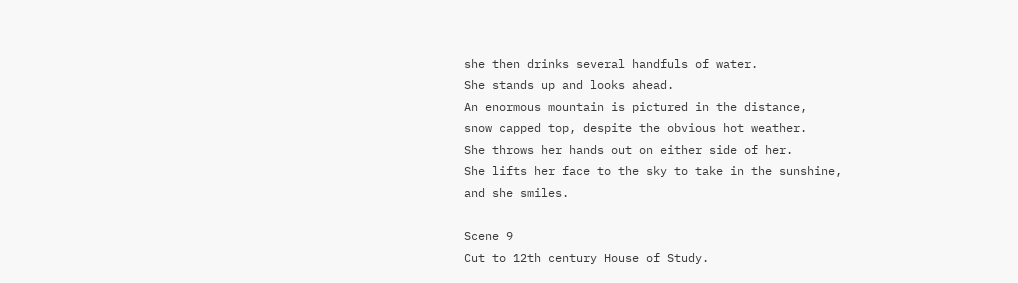she then drinks several handfuls of water.
She stands up and looks ahead.
An enormous mountain is pictured in the distance,
snow capped top, despite the obvious hot weather.
She throws her hands out on either side of her.
She lifts her face to the sky to take in the sunshine,
and she smiles.

Scene 9
Cut to 12th century House of Study.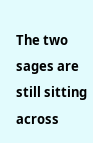The two sages are still sitting across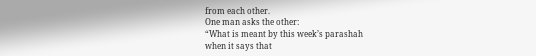from each other.
One man asks the other:
“What is meant by this week’s parashah
when it says that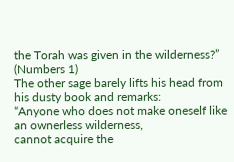the Torah was given in the wilderness?” (Numbers 1)
The other sage barely lifts his head from his dusty book and remarks:
“Anyone who does not make oneself like an ownerless wilderness,
cannot acquire the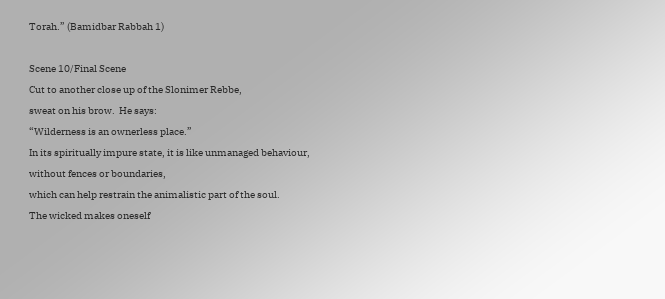Torah.” (Bamidbar Rabbah 1)

Scene 10/Final Scene
Cut to another close up of the Slonimer Rebbe,
sweat on his brow.  He says:
“Wilderness is an ownerless place.”
In its spiritually impure state, it is like unmanaged behaviour,
without fences or boundaries,
which can help restrain the animalistic part of the soul.
The wicked makes oneself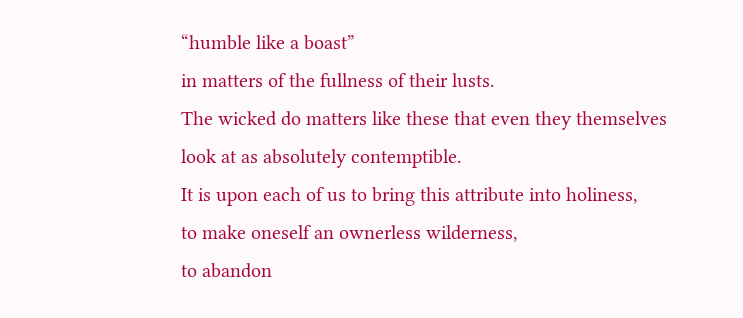“humble like a boast”
in matters of the fullness of their lusts.
The wicked do matters like these that even they themselves
look at as absolutely contemptible.
It is upon each of us to bring this attribute into holiness,
to make oneself an ownerless wilderness,
to abandon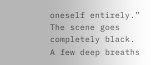oneself entirely.”
The scene goes completely black.
A few deep breaths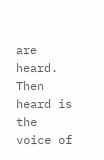are heard.
Then heard is the voice of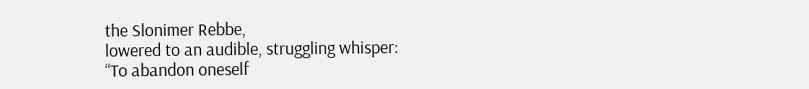the Slonimer Rebbe,
lowered to an audible, struggling whisper:
“To abandon oneself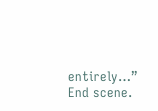entirely…”
End scene.